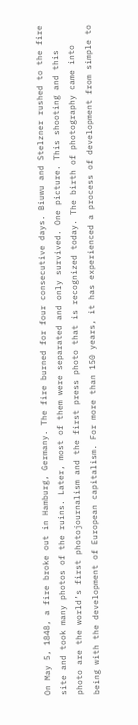On May 5, 1848, a fire broke out in Hamburg, Germany. The fire burned for four consecutive days. Biuwu and Stelzner rushed to the fire site and took many photos of the ruins. Later, most of them were separated and only survived. One picture. This shooting and this photo are the world’s first photojournalism and the first press photo that is recognized today. The birth of photography came into being with the development of European capitalism. For more than 150 years, it has experienced a process of development from simple to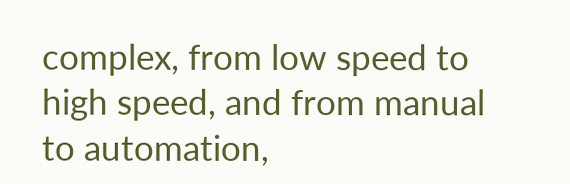complex, from low speed to high speed, and from manual to automation,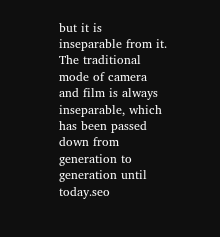but it is inseparable from it. The traditional mode of camera and film is always inseparable, which has been passed down from generation to generation until today.seo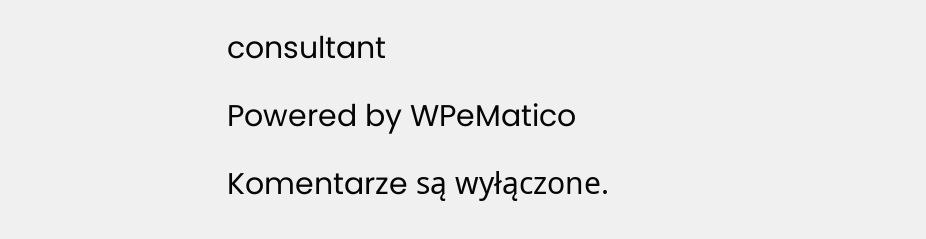consultant

Powered by WPeMatico

Komentarze są wyłączone.